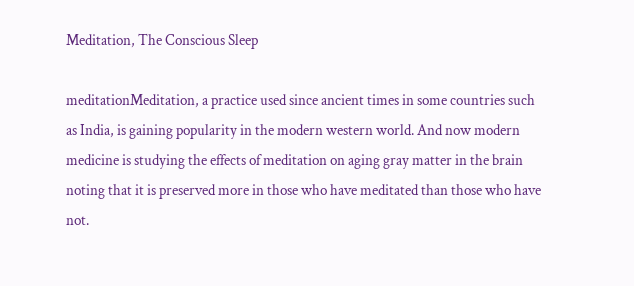Meditation, The Conscious Sleep

meditationMeditation, a practice used since ancient times in some countries such as India, is gaining popularity in the modern western world. And now modern medicine is studying the effects of meditation on aging gray matter in the brain noting that it is preserved more in those who have meditated than those who have not.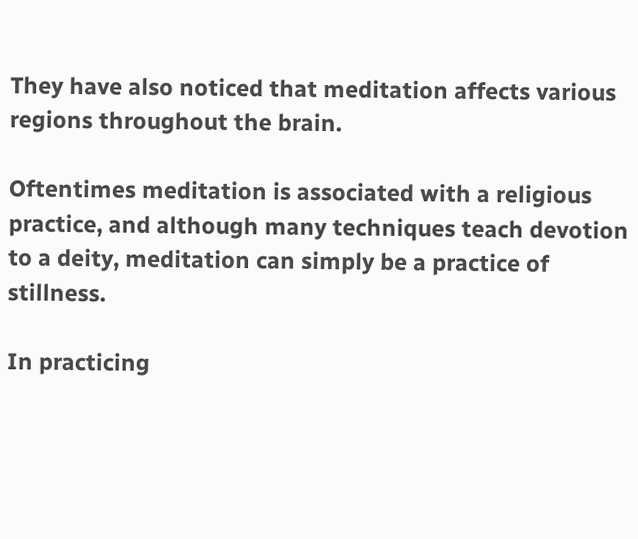They have also noticed that meditation affects various regions throughout the brain.

Oftentimes meditation is associated with a religious practice, and although many techniques teach devotion to a deity, meditation can simply be a practice of stillness.

In practicing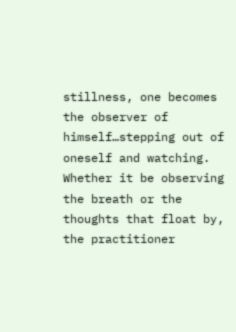stillness, one becomes the observer of himself…stepping out of oneself and watching. Whether it be observing the breath or the thoughts that float by, the practitioner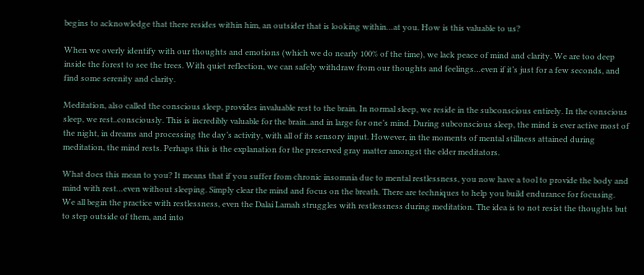begins to acknowledge that there resides within him, an outsider that is looking within…at you. How is this valuable to us?

When we overly identify with our thoughts and emotions (which we do nearly 100% of the time), we lack peace of mind and clarity. We are too deep inside the forest to see the trees. With quiet reflection, we can safely withdraw from our thoughts and feelings…even if it’s just for a few seconds, and find some serenity and clarity.

Meditation, also called the conscious sleep, provides invaluable rest to the brain. In normal sleep, we reside in the subconscious entirely. In the conscious sleep, we rest..consciously. This is incredibly valuable for the brain..and in large for one’s mind. During subconscious sleep, the mind is ever active most of the night, in dreams and processing the day’s activity, with all of its sensory input. However, in the moments of mental stillness attained during meditation, the mind rests. Perhaps this is the explanation for the preserved gray matter amongst the elder meditators.

What does this mean to you? It means that if you suffer from chronic insomnia due to mental restlessness, you now have a tool to provide the body and mind with rest…even without sleeping. Simply clear the mind and focus on the breath. There are techniques to help you build endurance for focusing. We all begin the practice with restlessness, even the Dalai Lamah struggles with restlessness during meditation. The idea is to not resist the thoughts but to step outside of them, and into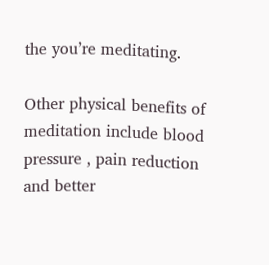the you’re meditating.

Other physical benefits of meditation include blood pressure , pain reduction and better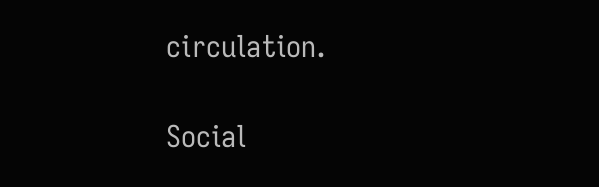circulation.

Social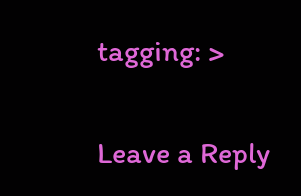tagging: >

Leave a Reply